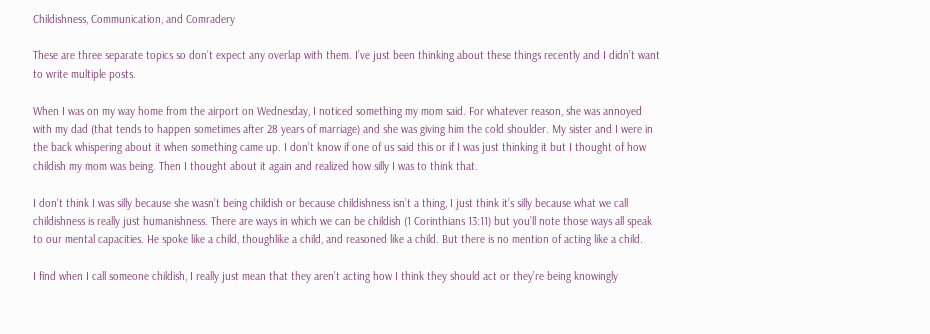Childishness, Communication, and Comradery

These are three separate topics so don’t expect any overlap with them. I’ve just been thinking about these things recently and I didn’t want to write multiple posts.

When I was on my way home from the airport on Wednesday, I noticed something my mom said. For whatever reason, she was annoyed with my dad (that tends to happen sometimes after 28 years of marriage) and she was giving him the cold shoulder. My sister and I were in the back whispering about it when something came up. I don’t know if one of us said this or if I was just thinking it but I thought of how childish my mom was being. Then I thought about it again and realized how silly I was to think that.

I don’t think I was silly because she wasn’t being childish or because childishness isn’t a thing, I just think it’s silly because what we call childishness is really just humanishness. There are ways in which we can be childish (1 Corinthians 13:11) but you’ll note those ways all speak to our mental capacities. He spoke like a child, thoughlike a child, and reasoned like a child. But there is no mention of acting like a child.

I find when I call someone childish, I really just mean that they aren’t acting how I think they should act or they’re being knowingly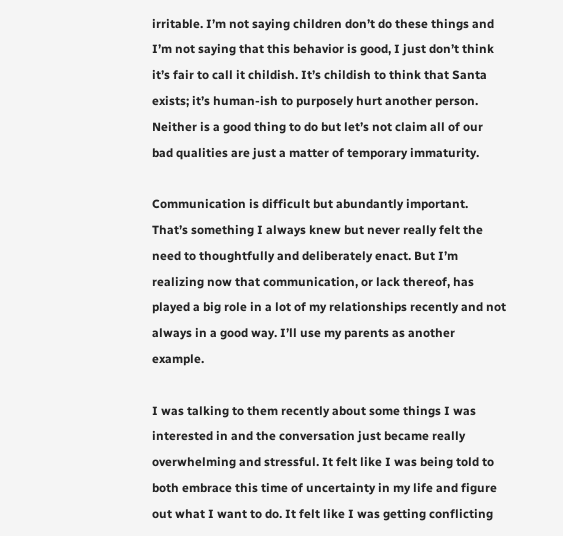irritable. I’m not saying children don’t do these things and I’m not saying that this behavior is good, I just don’t think it’s fair to call it childish. It’s childish to think that Santa exists; it’s human-ish to purposely hurt another person. Neither is a good thing to do but let’s not claim all of our bad qualities are just a matter of temporary immaturity.

Communication is difficult but abundantly important. That’s something I always knew but never really felt the need to thoughtfully and deliberately enact. But I’m realizing now that communication, or lack thereof, has played a big role in a lot of my relationships recently and not always in a good way. I’ll use my parents as another example.

I was talking to them recently about some things I was interested in and the conversation just became really overwhelming and stressful. It felt like I was being told to both embrace this time of uncertainty in my life and figure out what I want to do. It felt like I was getting conflicting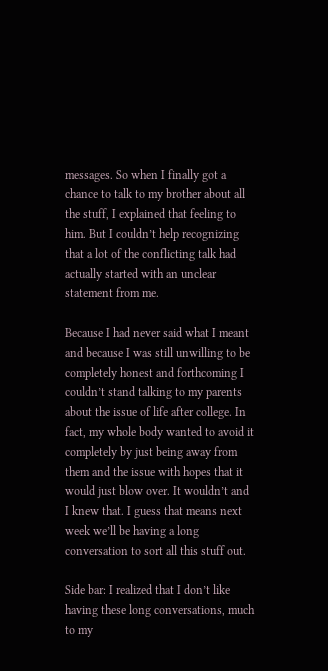messages. So when I finally got a chance to talk to my brother about all the stuff, I explained that feeling to him. But I couldn’t help recognizing that a lot of the conflicting talk had actually started with an unclear statement from me.

Because I had never said what I meant and because I was still unwilling to be completely honest and forthcoming I couldn’t stand talking to my parents about the issue of life after college. In fact, my whole body wanted to avoid it completely by just being away from them and the issue with hopes that it would just blow over. It wouldn’t and I knew that. I guess that means next week we’ll be having a long conversation to sort all this stuff out.

Side bar: I realized that I don’t like having these long conversations, much to my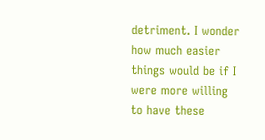detriment. I wonder how much easier things would be if I were more willing to have these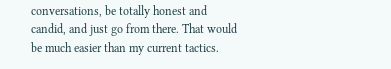conversations, be totally honest and candid, and just go from there. That would be much easier than my current tactics.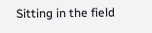Sitting in the field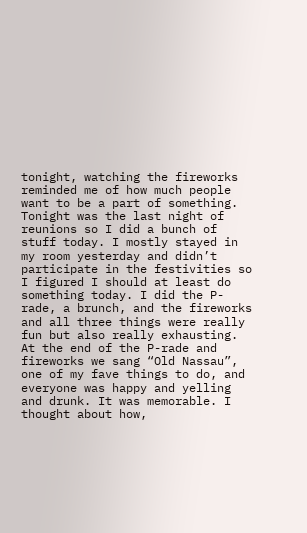tonight, watching the fireworks reminded me of how much people want to be a part of something. Tonight was the last night of reunions so I did a bunch of stuff today. I mostly stayed in my room yesterday and didn’t participate in the festivities so I figured I should at least do something today. I did the P-rade, a brunch, and the fireworks and all three things were really fun but also really exhausting. At the end of the P-rade and fireworks we sang “Old Nassau”, one of my fave things to do, and everyone was happy and yelling and drunk. It was memorable. I thought about how,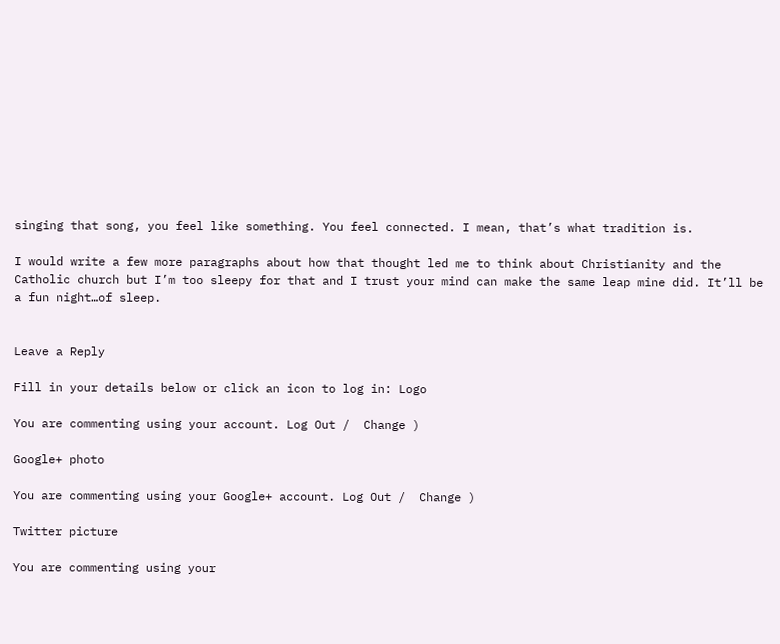singing that song, you feel like something. You feel connected. I mean, that’s what tradition is.

I would write a few more paragraphs about how that thought led me to think about Christianity and the Catholic church but I’m too sleepy for that and I trust your mind can make the same leap mine did. It’ll be a fun night…of sleep.


Leave a Reply

Fill in your details below or click an icon to log in: Logo

You are commenting using your account. Log Out /  Change )

Google+ photo

You are commenting using your Google+ account. Log Out /  Change )

Twitter picture

You are commenting using your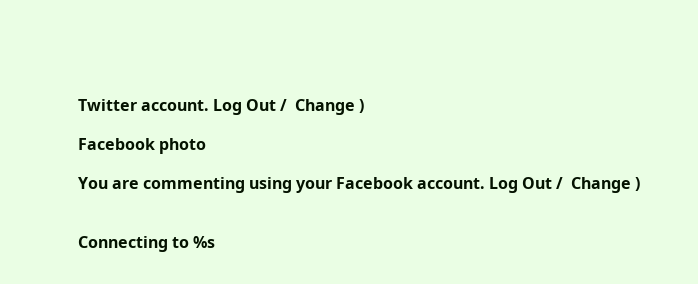Twitter account. Log Out /  Change )

Facebook photo

You are commenting using your Facebook account. Log Out /  Change )


Connecting to %s